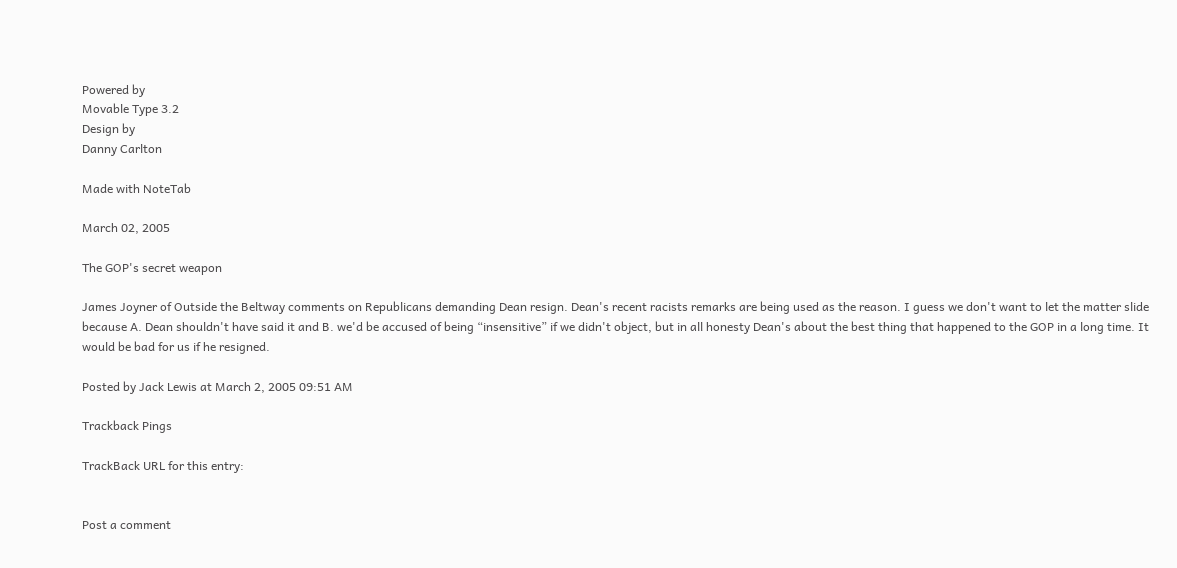Powered by
Movable Type 3.2
Design by
Danny Carlton

Made with NoteTab

March 02, 2005

The GOP's secret weapon

James Joyner of Outside the Beltway comments on Republicans demanding Dean resign. Dean's recent racists remarks are being used as the reason. I guess we don't want to let the matter slide because A. Dean shouldn't have said it and B. we'd be accused of being “insensitive” if we didn't object, but in all honesty Dean's about the best thing that happened to the GOP in a long time. It would be bad for us if he resigned.

Posted by Jack Lewis at March 2, 2005 09:51 AM

Trackback Pings

TrackBack URL for this entry:


Post a comment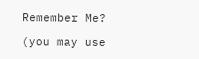Remember Me?

(you may use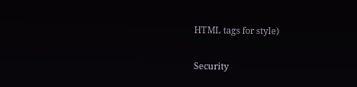HTML tags for style)

Security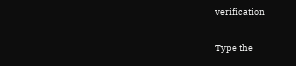verification

Type the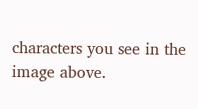characters you see in the image above.